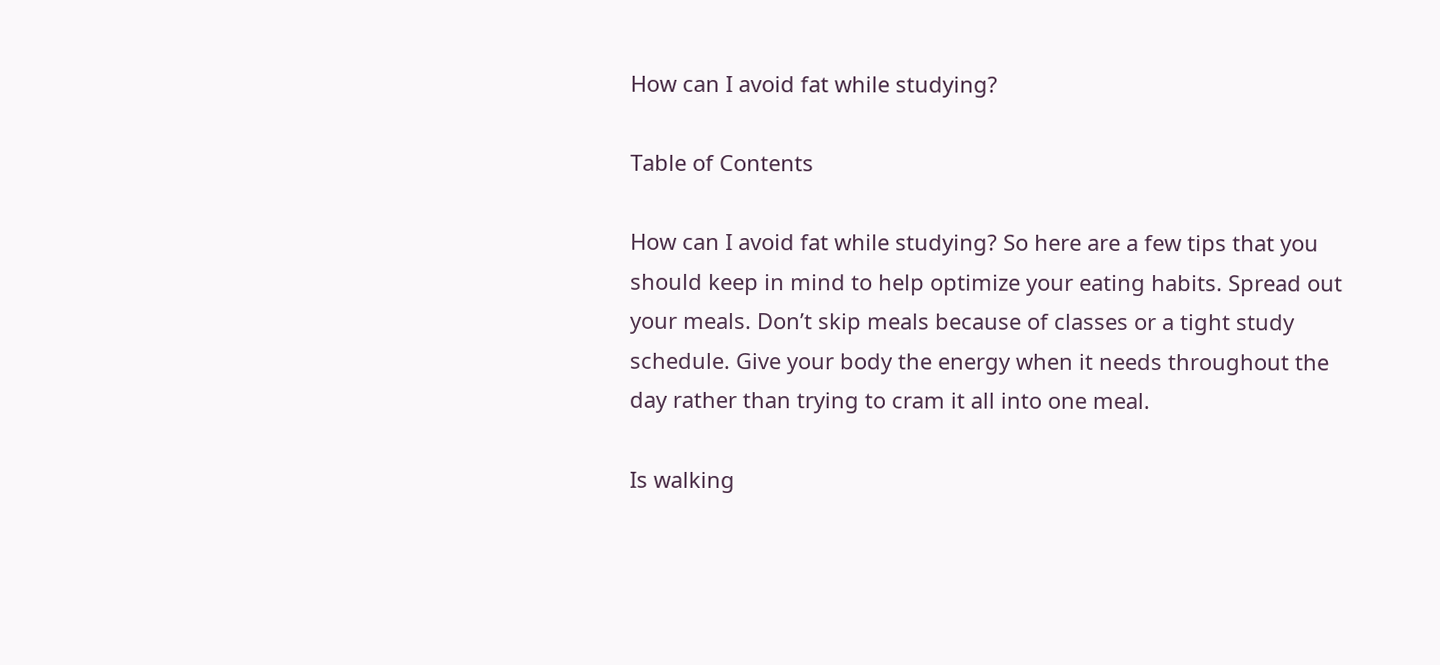How can I avoid fat while studying?

Table of Contents

How can I avoid fat while studying? So here are a few tips that you should keep in mind to help optimize your eating habits. Spread out your meals. Don’t skip meals because of classes or a tight study schedule. Give your body the energy when it needs throughout the day rather than trying to cram it all into one meal.

Is walking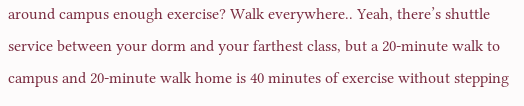around campus enough exercise? Walk everywhere.. Yeah, there’s shuttle service between your dorm and your farthest class, but a 20-minute walk to campus and 20-minute walk home is 40 minutes of exercise without stepping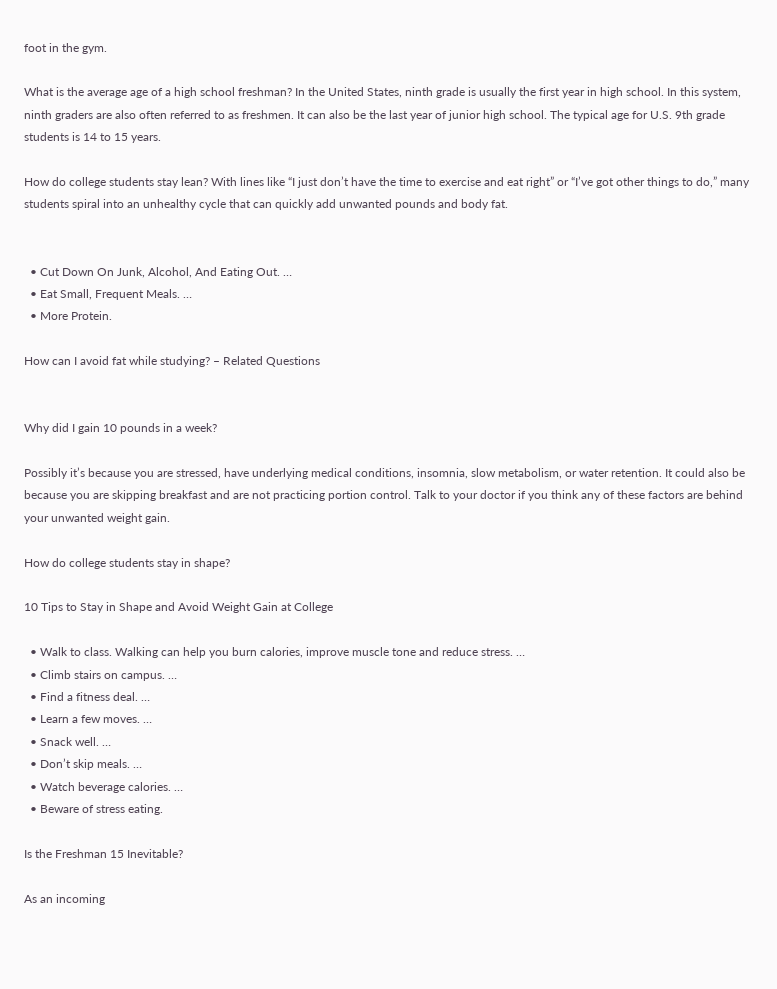foot in the gym.

What is the average age of a high school freshman? In the United States, ninth grade is usually the first year in high school. In this system, ninth graders are also often referred to as freshmen. It can also be the last year of junior high school. The typical age for U.S. 9th grade students is 14 to 15 years.

How do college students stay lean? With lines like “I just don’t have the time to exercise and eat right” or “I’ve got other things to do,” many students spiral into an unhealthy cycle that can quickly add unwanted pounds and body fat.


  • Cut Down On Junk, Alcohol, And Eating Out. …
  • Eat Small, Frequent Meals. …
  • More Protein.

How can I avoid fat while studying? – Related Questions


Why did I gain 10 pounds in a week?

Possibly it’s because you are stressed, have underlying medical conditions, insomnia, slow metabolism, or water retention. It could also be because you are skipping breakfast and are not practicing portion control. Talk to your doctor if you think any of these factors are behind your unwanted weight gain.

How do college students stay in shape?

10 Tips to Stay in Shape and Avoid Weight Gain at College

  • Walk to class. Walking can help you burn calories, improve muscle tone and reduce stress. …
  • Climb stairs on campus. …
  • Find a fitness deal. …
  • Learn a few moves. …
  • Snack well. …
  • Don’t skip meals. …
  • Watch beverage calories. …
  • Beware of stress eating.

Is the Freshman 15 Inevitable?

As an incoming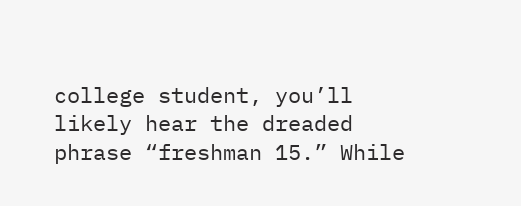college student, you’ll likely hear the dreaded phrase “freshman 15.” While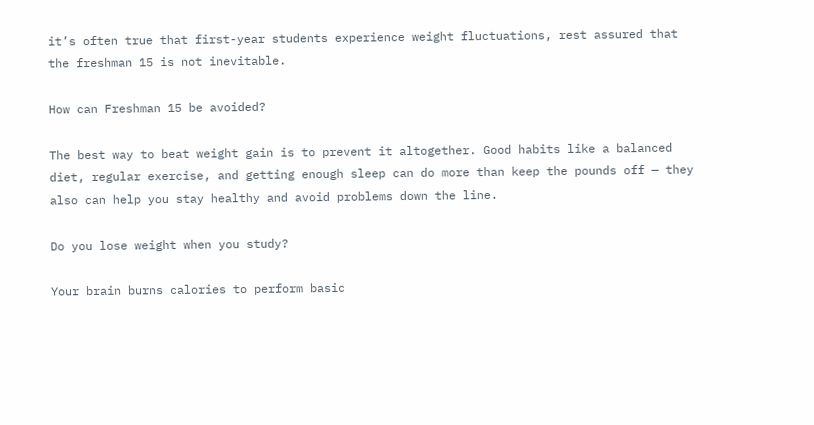it’s often true that first-year students experience weight fluctuations, rest assured that the freshman 15 is not inevitable.

How can Freshman 15 be avoided?

The best way to beat weight gain is to prevent it altogether. Good habits like a balanced diet, regular exercise, and getting enough sleep can do more than keep the pounds off — they also can help you stay healthy and avoid problems down the line.

Do you lose weight when you study?

Your brain burns calories to perform basic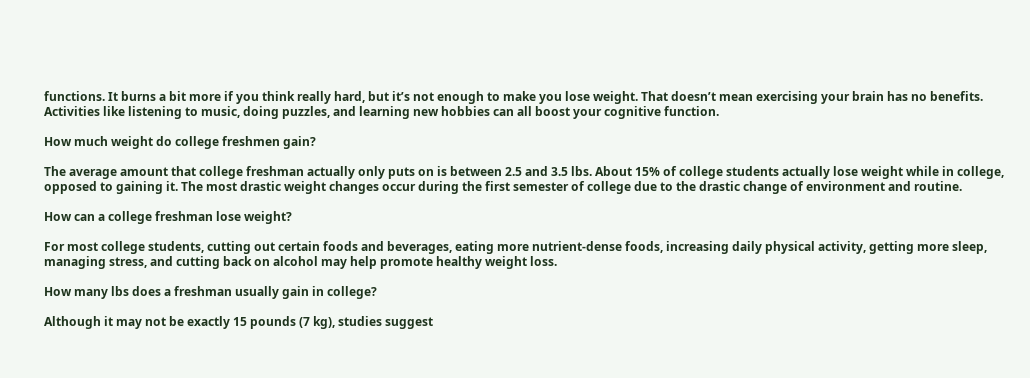functions. It burns a bit more if you think really hard, but it’s not enough to make you lose weight. That doesn’t mean exercising your brain has no benefits. Activities like listening to music, doing puzzles, and learning new hobbies can all boost your cognitive function.

How much weight do college freshmen gain?

The average amount that college freshman actually only puts on is between 2.5 and 3.5 lbs. About 15% of college students actually lose weight while in college, opposed to gaining it. The most drastic weight changes occur during the first semester of college due to the drastic change of environment and routine.

How can a college freshman lose weight?

For most college students, cutting out certain foods and beverages, eating more nutrient-dense foods, increasing daily physical activity, getting more sleep, managing stress, and cutting back on alcohol may help promote healthy weight loss.

How many lbs does a freshman usually gain in college?

Although it may not be exactly 15 pounds (7 kg), studies suggest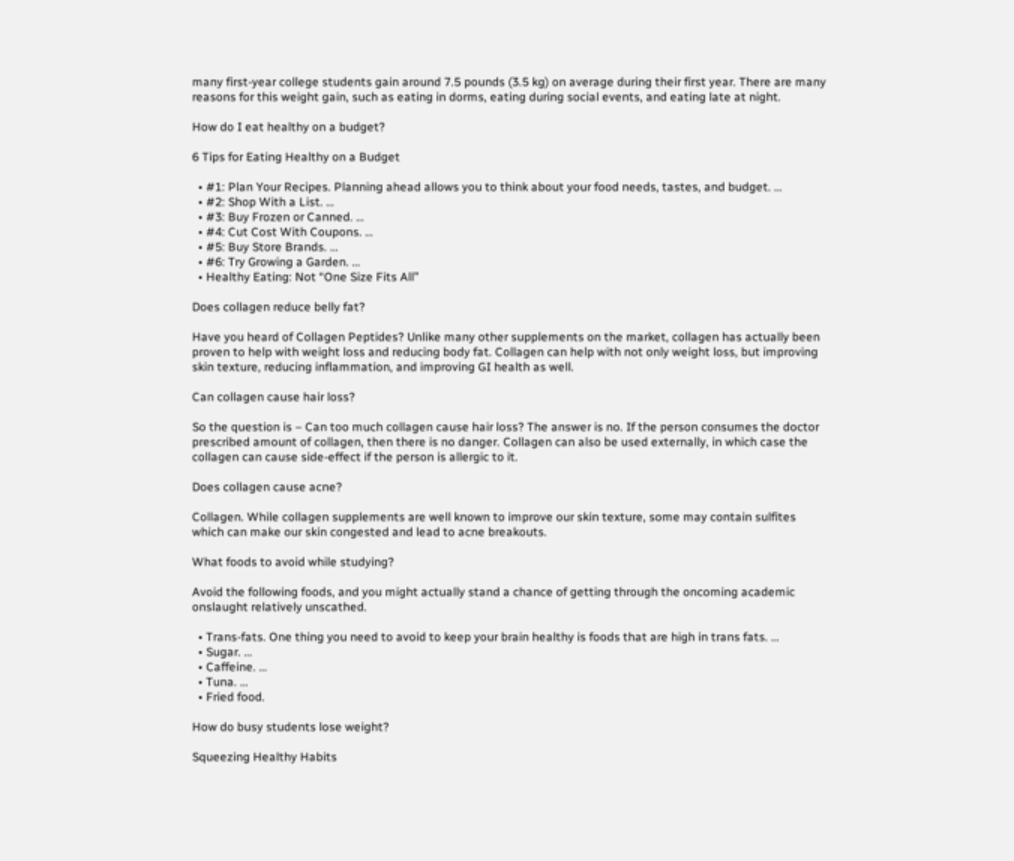many first-year college students gain around 7.5 pounds (3.5 kg) on average during their first year. There are many reasons for this weight gain, such as eating in dorms, eating during social events, and eating late at night.

How do I eat healthy on a budget?

6 Tips for Eating Healthy on a Budget

  • #1: Plan Your Recipes. Planning ahead allows you to think about your food needs, tastes, and budget. …
  • #2: Shop With a List. …
  • #3: Buy Frozen or Canned. …
  • #4: Cut Cost With Coupons. …
  • #5: Buy Store Brands. …
  • #6: Try Growing a Garden. …
  • Healthy Eating: Not “One Size Fits All”

Does collagen reduce belly fat?

Have you heard of Collagen Peptides? Unlike many other supplements on the market, collagen has actually been proven to help with weight loss and reducing body fat. Collagen can help with not only weight loss, but improving skin texture, reducing inflammation, and improving GI health as well.

Can collagen cause hair loss?

So the question is – Can too much collagen cause hair loss? The answer is no. If the person consumes the doctor prescribed amount of collagen, then there is no danger. Collagen can also be used externally, in which case the collagen can cause side-effect if the person is allergic to it.

Does collagen cause acne?

Collagen. While collagen supplements are well known to improve our skin texture, some may contain sulfites which can make our skin congested and lead to acne breakouts.

What foods to avoid while studying?

Avoid the following foods, and you might actually stand a chance of getting through the oncoming academic onslaught relatively unscathed.

  • Trans-fats. One thing you need to avoid to keep your brain healthy is foods that are high in trans fats. …
  • Sugar. …
  • Caffeine. …
  • Tuna. …
  • Fried food.

How do busy students lose weight?

Squeezing Healthy Habits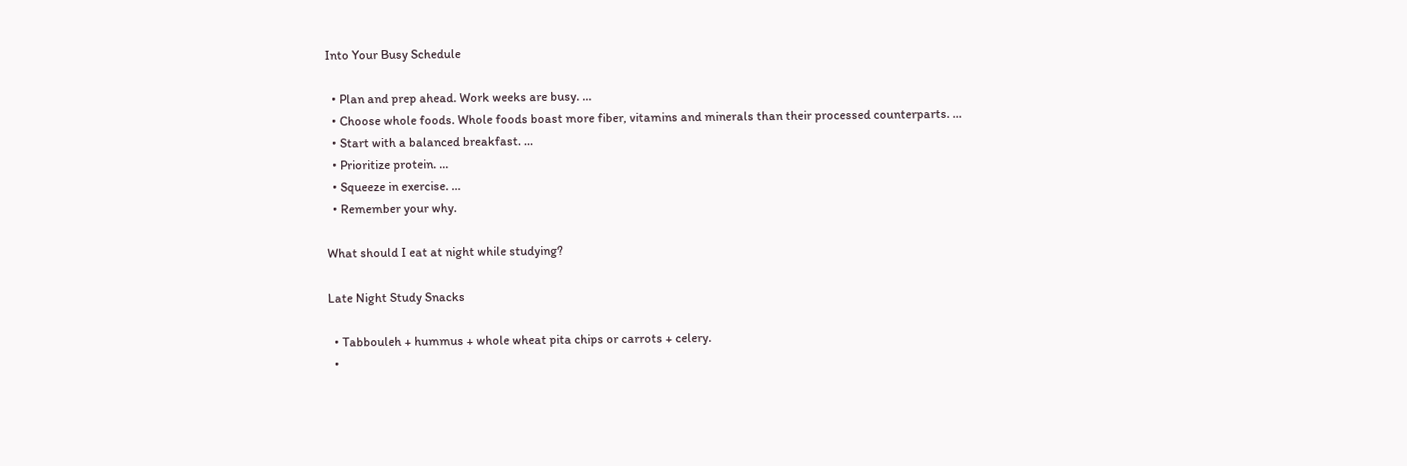Into Your Busy Schedule

  • Plan and prep ahead. Work weeks are busy. …
  • Choose whole foods. Whole foods boast more fiber, vitamins and minerals than their processed counterparts. …
  • Start with a balanced breakfast. …
  • Prioritize protein. …
  • Squeeze in exercise. …
  • Remember your why.

What should I eat at night while studying?

Late Night Study Snacks

  • Tabbouleh + hummus + whole wheat pita chips or carrots + celery.
  •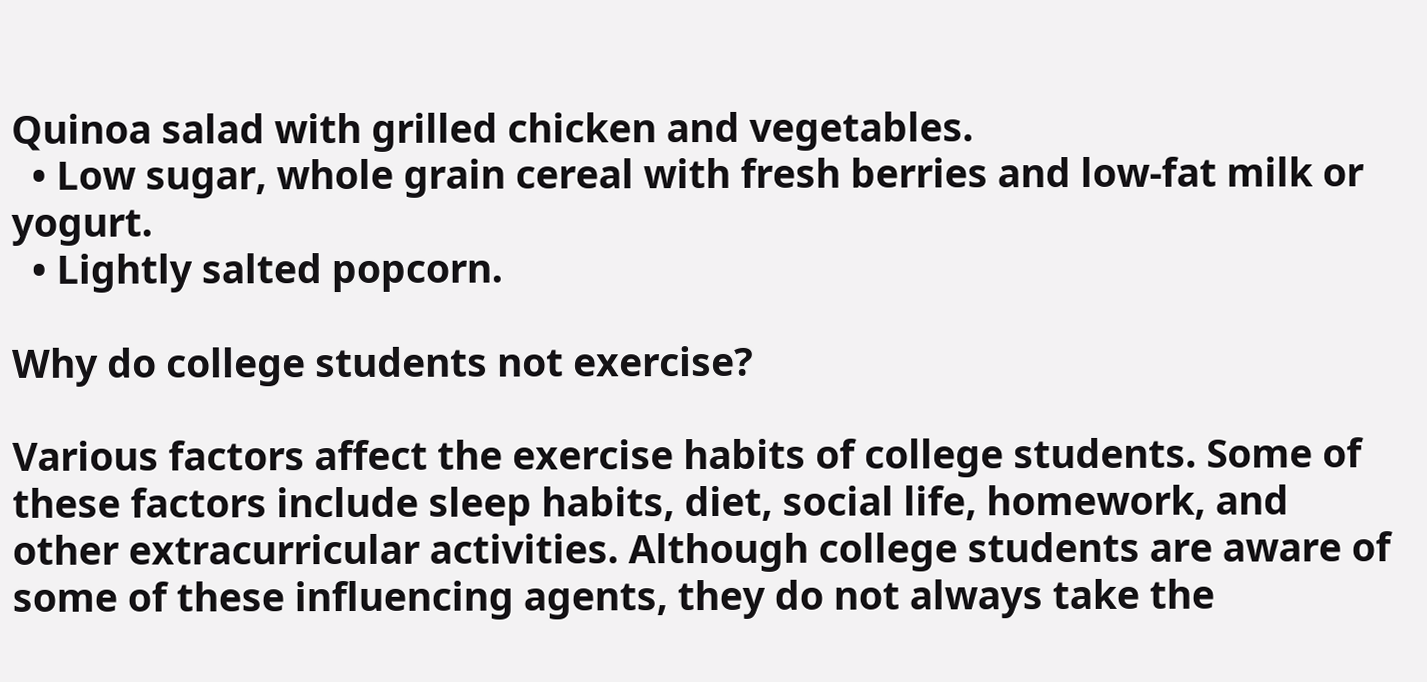Quinoa salad with grilled chicken and vegetables.
  • Low sugar, whole grain cereal with fresh berries and low-fat milk or yogurt.
  • Lightly salted popcorn.

Why do college students not exercise?

Various factors affect the exercise habits of college students. Some of these factors include sleep habits, diet, social life, homework, and other extracurricular activities. Although college students are aware of some of these influencing agents, they do not always take the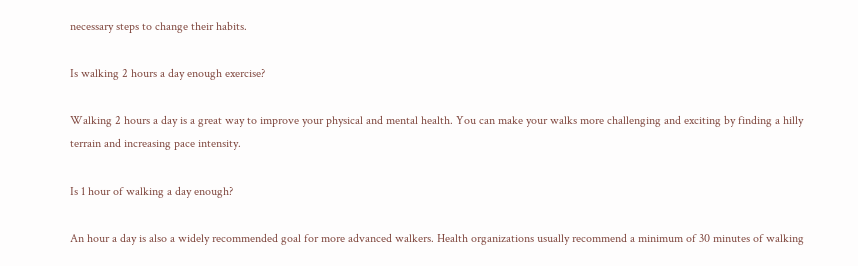necessary steps to change their habits.

Is walking 2 hours a day enough exercise?

Walking 2 hours a day is a great way to improve your physical and mental health. You can make your walks more challenging and exciting by finding a hilly terrain and increasing pace intensity.

Is 1 hour of walking a day enough?

An hour a day is also a widely recommended goal for more advanced walkers. Health organizations usually recommend a minimum of 30 minutes of walking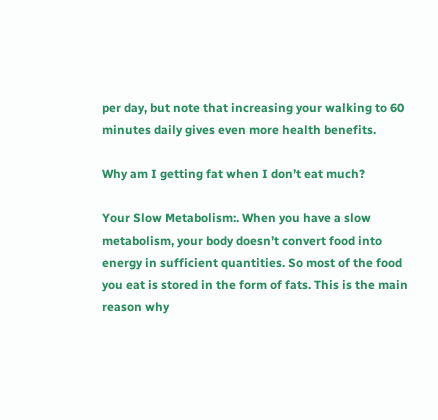per day, but note that increasing your walking to 60 minutes daily gives even more health benefits.

Why am I getting fat when I don’t eat much?

Your Slow Metabolism:. When you have a slow metabolism, your body doesn’t convert food into energy in sufficient quantities. So most of the food you eat is stored in the form of fats. This is the main reason why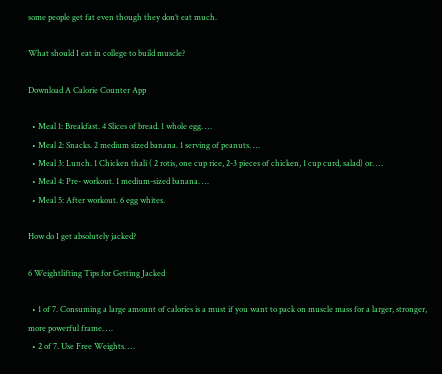some people get fat even though they don’t eat much.

What should I eat in college to build muscle?

Download A Calorie Counter App

  • Meal 1: Breakfast. 4 Slices of bread. 1 whole egg. …
  • Meal 2: Snacks. 2 medium sized banana. 1 serving of peanuts. …
  • Meal 3: Lunch. 1 Chicken thali ( 2 rotis, one cup rice, 2-3 pieces of chicken, 1 cup curd, salad) or. …
  • Meal 4: Pre- workout. 1 medium-sized banana. …
  • Meal 5: After workout. 6 egg whites.

How do I get absolutely jacked?

6 Weightlifting Tips for Getting Jacked

  • 1 of 7. Consuming a large amount of calories is a must if you want to pack on muscle mass for a larger, stronger, more powerful frame. …
  • 2 of 7. Use Free Weights. …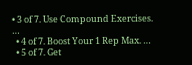• 3 of 7. Use Compound Exercises. …
  • 4 of 7. Boost Your 1 Rep Max. …
  • 5 of 7. Get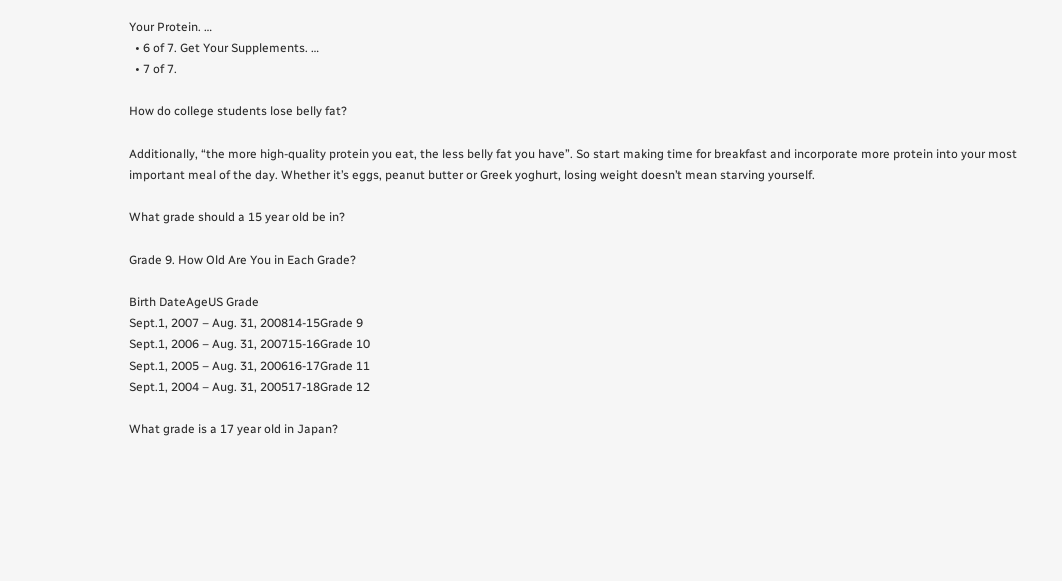Your Protein. …
  • 6 of 7. Get Your Supplements. …
  • 7 of 7.

How do college students lose belly fat?

Additionally, “the more high-quality protein you eat, the less belly fat you have”. So start making time for breakfast and incorporate more protein into your most important meal of the day. Whether it’s eggs, peanut butter or Greek yoghurt, losing weight doesn’t mean starving yourself.

What grade should a 15 year old be in?

Grade 9. How Old Are You in Each Grade?

Birth DateAgeUS Grade
Sept.1, 2007 – Aug. 31, 200814-15Grade 9
Sept.1, 2006 – Aug. 31, 200715-16Grade 10
Sept.1, 2005 – Aug. 31, 200616-17Grade 11
Sept.1, 2004 – Aug. 31, 200517-18Grade 12

What grade is a 17 year old in Japan?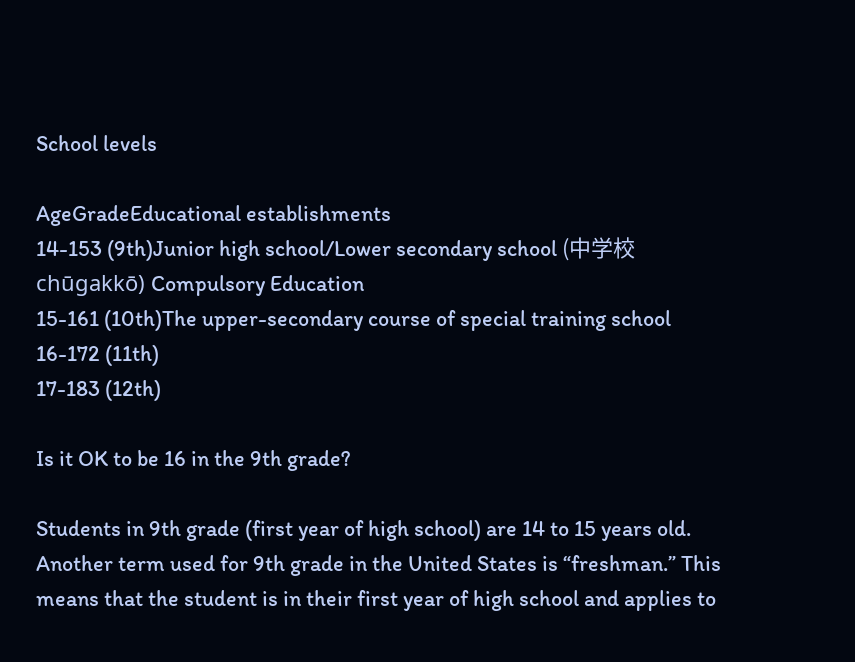School levels

AgeGradeEducational establishments
14-153 (9th)Junior high school/Lower secondary school (中学校 chūgakkō) Compulsory Education
15-161 (10th)The upper-secondary course of special training school
16-172 (11th)
17-183 (12th)

Is it OK to be 16 in the 9th grade?

Students in 9th grade (first year of high school) are 14 to 15 years old. Another term used for 9th grade in the United States is “freshman.” This means that the student is in their first year of high school and applies to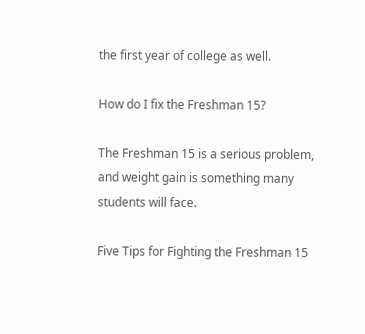the first year of college as well.

How do I fix the Freshman 15?

The Freshman 15 is a serious problem, and weight gain is something many students will face.

Five Tips for Fighting the Freshman 15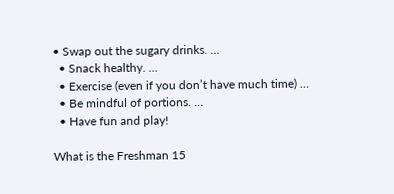• Swap out the sugary drinks. …
  • Snack healthy. …
  • Exercise (even if you don’t have much time) …
  • Be mindful of portions. …
  • Have fun and play!

What is the Freshman 15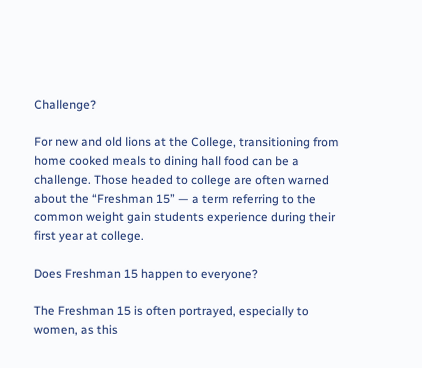Challenge?

For new and old lions at the College, transitioning from home cooked meals to dining hall food can be a challenge. Those headed to college are often warned about the “Freshman 15” — a term referring to the common weight gain students experience during their first year at college.

Does Freshman 15 happen to everyone?

The Freshman 15 is often portrayed, especially to women, as this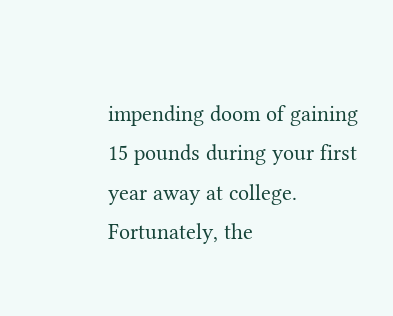impending doom of gaining 15 pounds during your first year away at college. Fortunately, the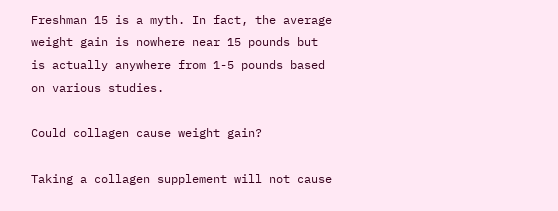Freshman 15 is a myth. In fact, the average weight gain is nowhere near 15 pounds but is actually anywhere from 1-5 pounds based on various studies.

Could collagen cause weight gain?

Taking a collagen supplement will not cause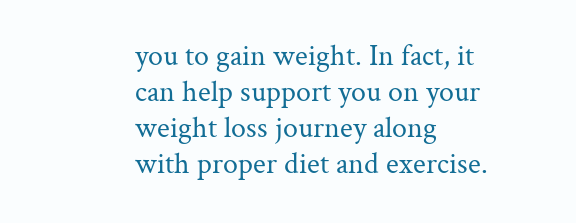you to gain weight. In fact, it can help support you on your weight loss journey along with proper diet and exercise.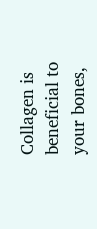Collagen is beneficial to your bones,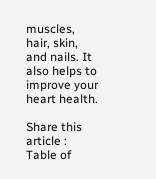muscles, hair, skin, and nails. It also helps to improve your heart health.

Share this article :
Table of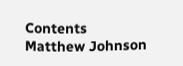Contents
Matthew Johnson